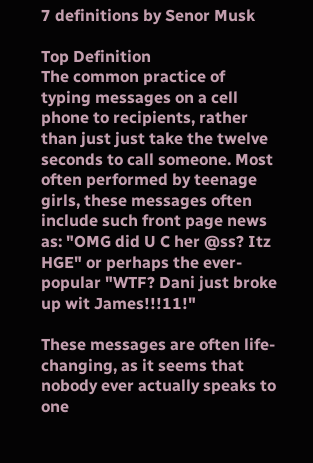7 definitions by Senor Musk

Top Definition
The common practice of typing messages on a cell phone to recipients, rather than just just take the twelve seconds to call someone. Most often performed by teenage girls, these messages often include such front page news as: "OMG did U C her @ss? Itz HGE" or perhaps the ever-popular "WTF? Dani just broke up wit James!!!11!"

These messages are often life-changing, as it seems that nobody ever actually speaks to one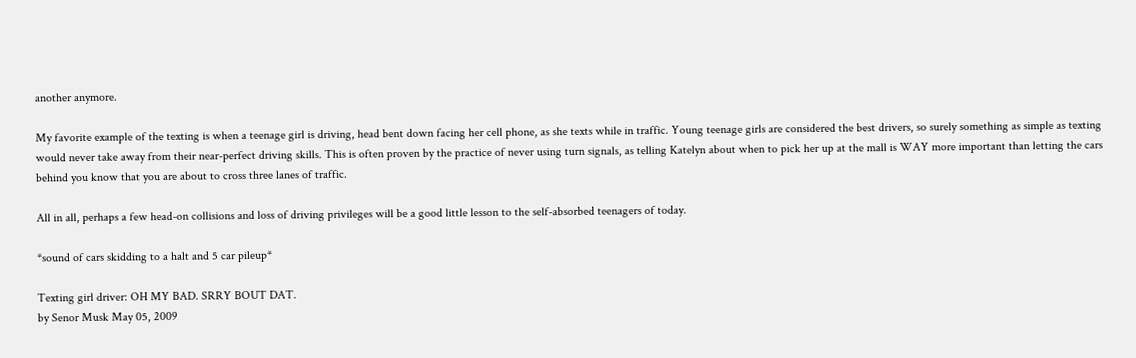another anymore.

My favorite example of the texting is when a teenage girl is driving, head bent down facing her cell phone, as she texts while in traffic. Young teenage girls are considered the best drivers, so surely something as simple as texting would never take away from their near-perfect driving skills. This is often proven by the practice of never using turn signals, as telling Katelyn about when to pick her up at the mall is WAY more important than letting the cars behind you know that you are about to cross three lanes of traffic.

All in all, perhaps a few head-on collisions and loss of driving privileges will be a good little lesson to the self-absorbed teenagers of today.

*sound of cars skidding to a halt and 5 car pileup*

Texting girl driver: OH MY BAD. SRRY BOUT DAT.
by Senor Musk May 05, 2009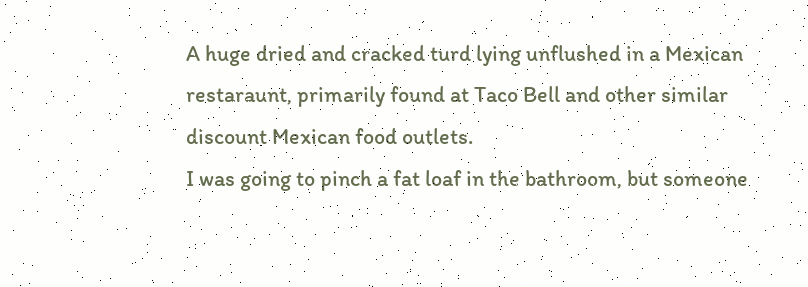A huge dried and cracked turd lying unflushed in a Mexican restaraunt, primarily found at Taco Bell and other similar discount Mexican food outlets.
I was going to pinch a fat loaf in the bathroom, but someone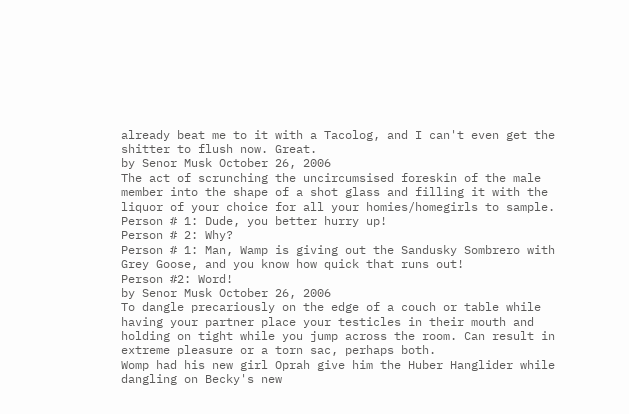already beat me to it with a Tacolog, and I can't even get the shitter to flush now. Great.
by Senor Musk October 26, 2006
The act of scrunching the uncircumsised foreskin of the male member into the shape of a shot glass and filling it with the liquor of your choice for all your homies/homegirls to sample.
Person # 1: Dude, you better hurry up!
Person # 2: Why?
Person # 1: Man, Wamp is giving out the Sandusky Sombrero with Grey Goose, and you know how quick that runs out!
Person #2: Word!
by Senor Musk October 26, 2006
To dangle precariously on the edge of a couch or table while having your partner place your testicles in their mouth and holding on tight while you jump across the room. Can result in extreme pleasure or a torn sac, perhaps both.
Womp had his new girl Oprah give him the Huber Hanglider while dangling on Becky's new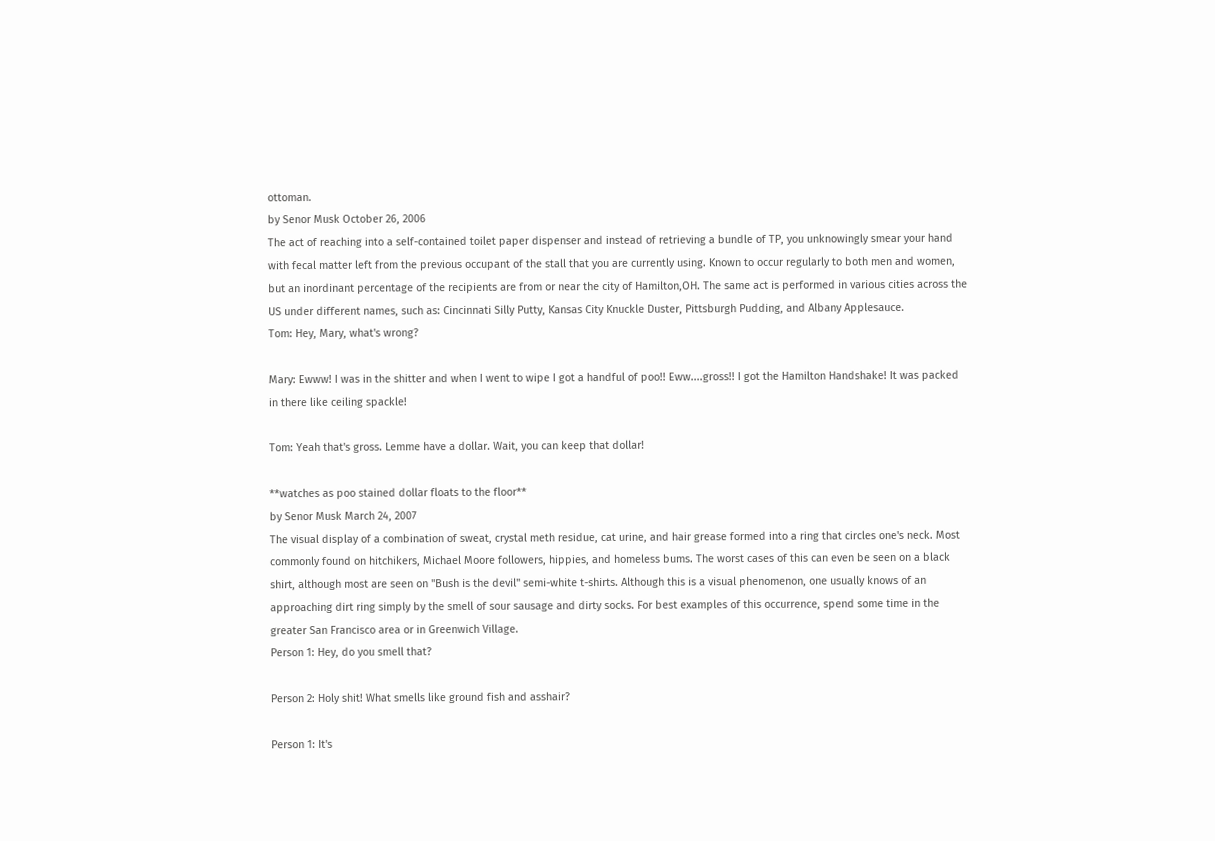ottoman.
by Senor Musk October 26, 2006
The act of reaching into a self-contained toilet paper dispenser and instead of retrieving a bundle of TP, you unknowingly smear your hand with fecal matter left from the previous occupant of the stall that you are currently using. Known to occur regularly to both men and women, but an inordinant percentage of the recipients are from or near the city of Hamilton,OH. The same act is performed in various cities across the US under different names, such as: Cincinnati Silly Putty, Kansas City Knuckle Duster, Pittsburgh Pudding, and Albany Applesauce.
Tom: Hey, Mary, what's wrong?

Mary: Ewww! I was in the shitter and when I went to wipe I got a handful of poo!! Eww....gross!! I got the Hamilton Handshake! It was packed in there like ceiling spackle!

Tom: Yeah that's gross. Lemme have a dollar. Wait, you can keep that dollar!

**watches as poo stained dollar floats to the floor**
by Senor Musk March 24, 2007
The visual display of a combination of sweat, crystal meth residue, cat urine, and hair grease formed into a ring that circles one's neck. Most commonly found on hitchikers, Michael Moore followers, hippies, and homeless bums. The worst cases of this can even be seen on a black shirt, although most are seen on "Bush is the devil" semi-white t-shirts. Although this is a visual phenomenon, one usually knows of an approaching dirt ring simply by the smell of sour sausage and dirty socks. For best examples of this occurrence, spend some time in the greater San Francisco area or in Greenwich Village.
Person 1: Hey, do you smell that?

Person 2: Holy shit! What smells like ground fish and asshair?

Person 1: It's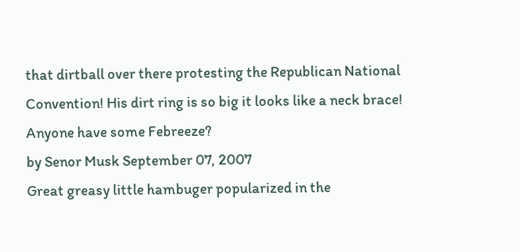that dirtball over there protesting the Republican National Convention! His dirt ring is so big it looks like a neck brace! Anyone have some Febreeze?
by Senor Musk September 07, 2007
Great greasy little hambuger popularized in the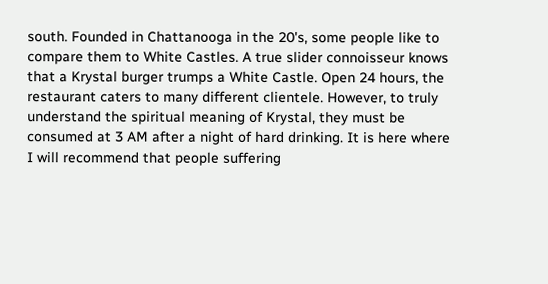south. Founded in Chattanooga in the 20's, some people like to compare them to White Castles. A true slider connoisseur knows that a Krystal burger trumps a White Castle. Open 24 hours, the restaurant caters to many different clientele. However, to truly understand the spiritual meaning of Krystal, they must be consumed at 3 AM after a night of hard drinking. It is here where I will recommend that people suffering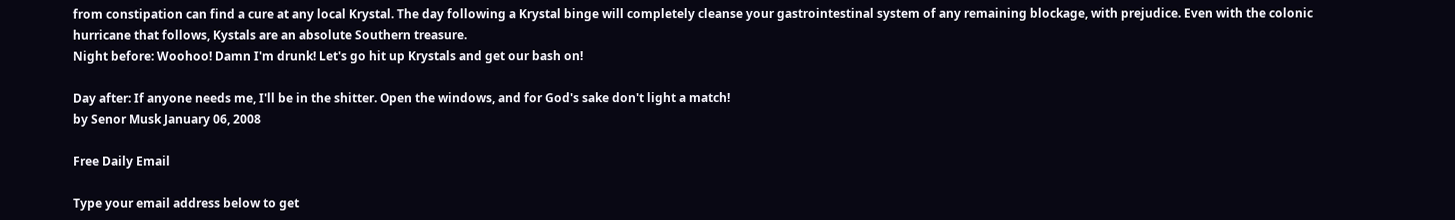from constipation can find a cure at any local Krystal. The day following a Krystal binge will completely cleanse your gastrointestinal system of any remaining blockage, with prejudice. Even with the colonic hurricane that follows, Kystals are an absolute Southern treasure.
Night before: Woohoo! Damn I'm drunk! Let's go hit up Krystals and get our bash on!

Day after: If anyone needs me, I'll be in the shitter. Open the windows, and for God's sake don't light a match!
by Senor Musk January 06, 2008

Free Daily Email

Type your email address below to get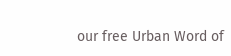our free Urban Word of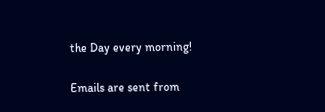the Day every morning!

Emails are sent from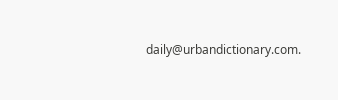daily@urbandictionary.com.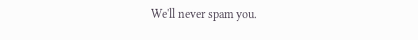We'll never spam you.